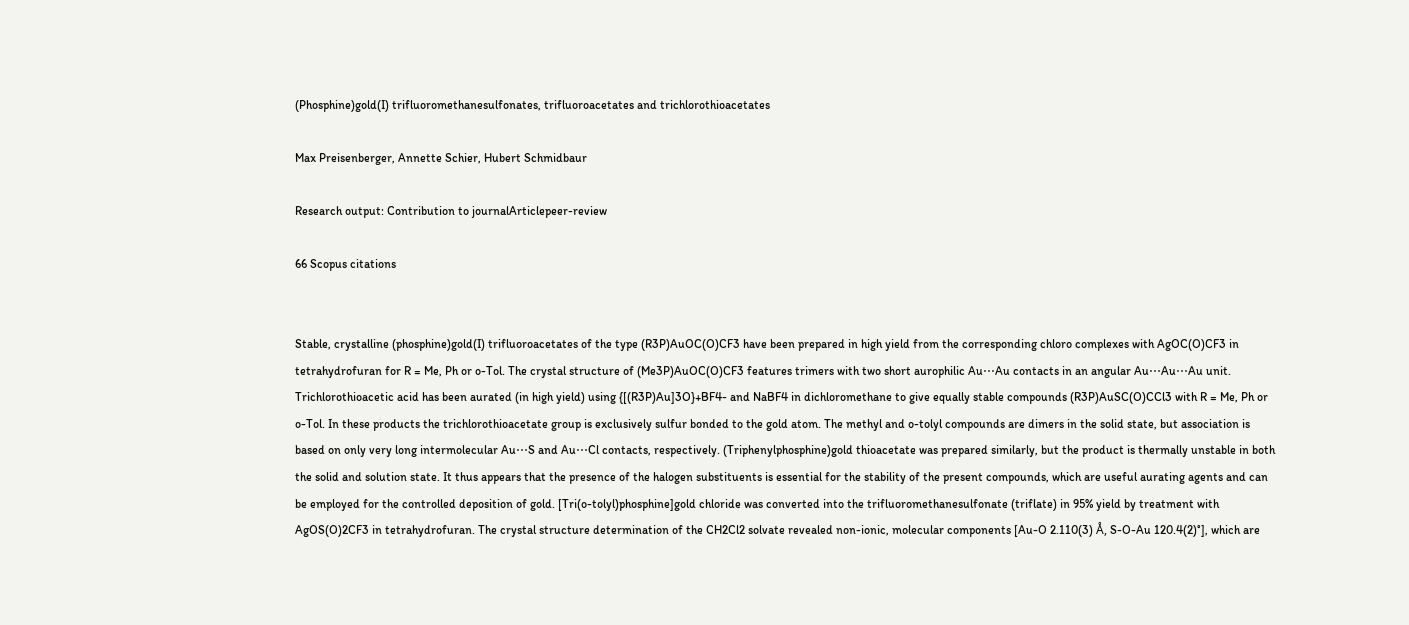(Phosphine)gold(I) trifluoromethanesulfonates, trifluoroacetates and trichlorothioacetates

Max Preisenberger, Annette Schier, Hubert Schmidbaur

Research output: Contribution to journalArticlepeer-review

66 Scopus citations


Stable, crystalline (phosphine)gold(I) trifluoroacetates of the type (R3P)AuOC(O)CF3 have been prepared in high yield from the corresponding chloro complexes with AgOC(O)CF3 in tetrahydrofuran for R = Me, Ph or o-Tol. The crystal structure of (Me3P)AuOC(O)CF3 features trimers with two short aurophilic Au⋯Au contacts in an angular Au⋯Au⋯Au unit. Trichlorothioacetic acid has been aurated (in high yield) using {[(R3P)Au]3O}+BF4- and NaBF4 in dichloromethane to give equally stable compounds (R3P)AuSC(O)CCl3 with R = Me, Ph or o-Tol. In these products the trichlorothioacetate group is exclusively sulfur bonded to the gold atom. The methyl and o-tolyl compounds are dimers in the solid state, but association is based on only very long intermolecular Au⋯S and Au⋯Cl contacts, respectively. (Triphenylphosphine)gold thioacetate was prepared similarly, but the product is thermally unstable in both the solid and solution state. It thus appears that the presence of the halogen substituents is essential for the stability of the present compounds, which are useful aurating agents and can be employed for the controlled deposition of gold. [Tri(o-tolyl)phosphine]gold chloride was converted into the trifluoromethanesulfonate (triflate) in 95% yield by treatment with AgOS(O)2CF3 in tetrahydrofuran. The crystal structure determination of the CH2Cl2 solvate revealed non-ionic, molecular components [Au-O 2.110(3) Å, S-O-Au 120.4(2)°], which are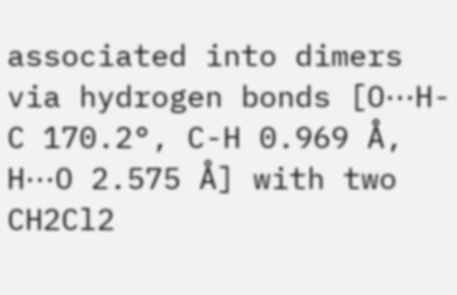associated into dimers via hydrogen bonds [O⋯H-C 170.2°, C-H 0.969 Å, H⋯O 2.575 Å] with two CH2Cl2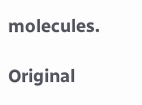molecules.

Original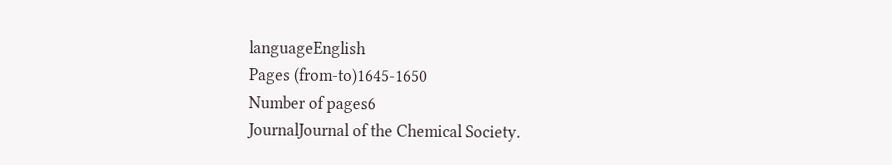languageEnglish
Pages (from-to)1645-1650
Number of pages6
JournalJournal of the Chemical Society.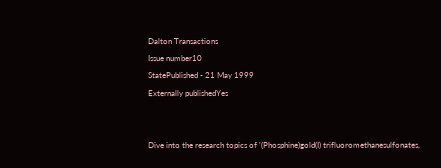Dalton Transactions
Issue number10
StatePublished - 21 May 1999
Externally publishedYes


Dive into the research topics of '(Phosphine)gold(I) trifluoromethanesulfonates,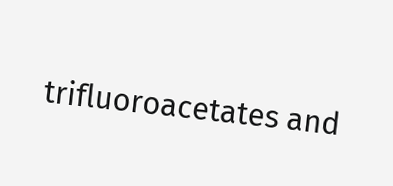trifluoroacetates and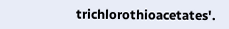trichlorothioacetates'.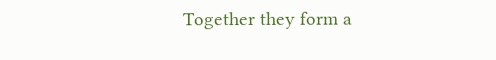Together they form a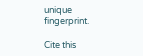unique fingerprint.

Cite this